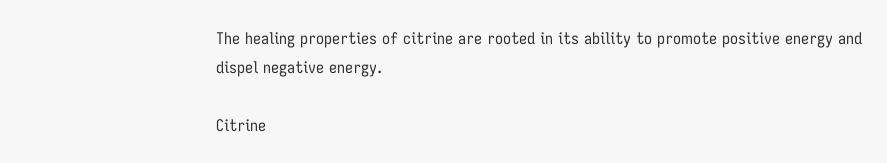The healing properties of citrine are rooted in its ability to promote positive energy and dispel negative energy.

Citrine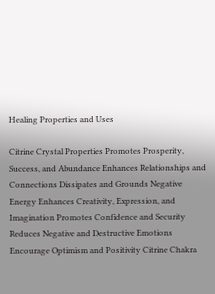Healing Properties and Uses

Citrine Crystal Properties Promotes Prosperity, Success, and Abundance Enhances Relationships and Connections Dissipates and Grounds Negative Energy Enhances Creativity, Expression, and Imagination Promotes Confidence and Security Reduces Negative and Destructive Emotions Encourage Optimism and Positivity Citrine Chakra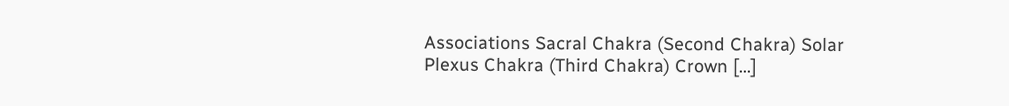Associations Sacral Chakra (Second Chakra) Solar Plexus Chakra (Third Chakra) Crown […]